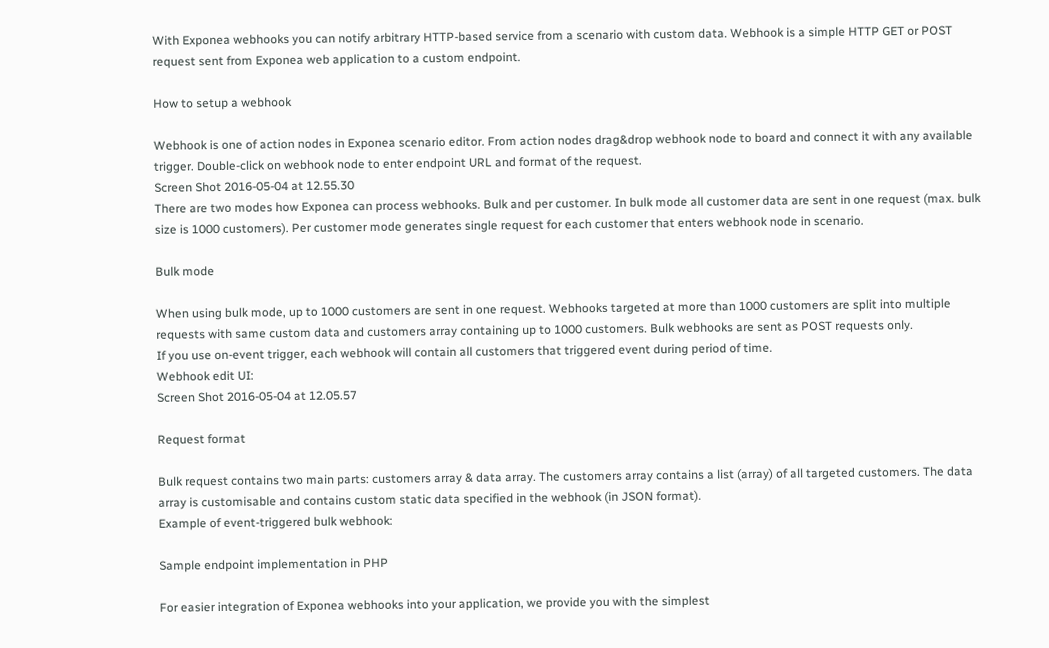With Exponea webhooks you can notify arbitrary HTTP-based service from a scenario with custom data. Webhook is a simple HTTP GET or POST request sent from Exponea web application to a custom endpoint.

How to setup a webhook

Webhook is one of action nodes in Exponea scenario editor. From action nodes drag&drop webhook node to board and connect it with any available trigger. Double-click on webhook node to enter endpoint URL and format of the request.
Screen Shot 2016-05-04 at 12.55.30
There are two modes how Exponea can process webhooks. Bulk and per customer. In bulk mode all customer data are sent in one request (max. bulk size is 1000 customers). Per customer mode generates single request for each customer that enters webhook node in scenario.

Bulk mode

When using bulk mode, up to 1000 customers are sent in one request. Webhooks targeted at more than 1000 customers are split into multiple requests with same custom data and customers array containing up to 1000 customers. Bulk webhooks are sent as POST requests only.
If you use on-event trigger, each webhook will contain all customers that triggered event during period of time.
Webhook edit UI:
Screen Shot 2016-05-04 at 12.05.57

Request format

Bulk request contains two main parts: customers array & data array. The customers array contains a list (array) of all targeted customers. The data array is customisable and contains custom static data specified in the webhook (in JSON format).
Example of event-triggered bulk webhook:

Sample endpoint implementation in PHP

For easier integration of Exponea webhooks into your application, we provide you with the simplest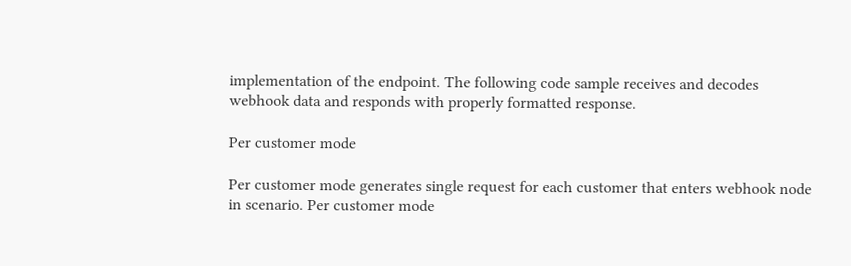implementation of the endpoint. The following code sample receives and decodes webhook data and responds with properly formatted response.

Per customer mode

Per customer mode generates single request for each customer that enters webhook node in scenario. Per customer mode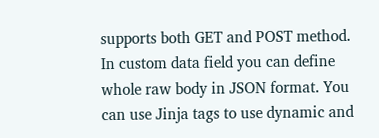supports both GET and POST method. In custom data field you can define whole raw body in JSON format. You can use Jinja tags to use dynamic and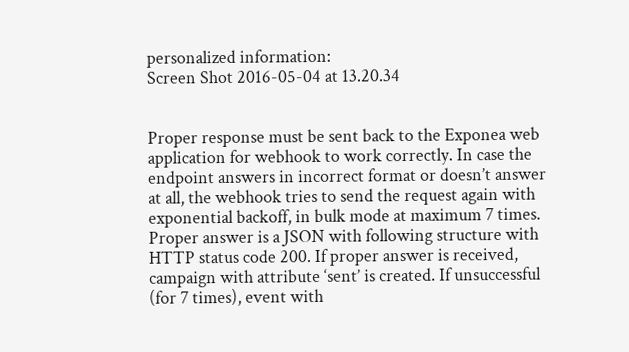personalized information:
Screen Shot 2016-05-04 at 13.20.34


Proper response must be sent back to the Exponea web application for webhook to work correctly. In case the endpoint answers in incorrect format or doesn’t answer at all, the webhook tries to send the request again with exponential backoff, in bulk mode at maximum 7 times. Proper answer is a JSON with following structure with HTTP status code 200. If proper answer is received, campaign with attribute ‘sent’ is created. If unsuccessful (for 7 times), event with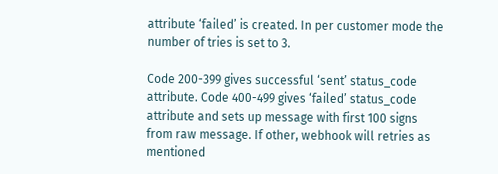attribute ‘failed’ is created. In per customer mode the number of tries is set to 3.

Code 200-399 gives successful ‘sent’ status_code attribute. Code 400-499 gives ‘failed’ status_code attribute and sets up message with first 100 signs from raw message. If other, webhook will retries as mentioned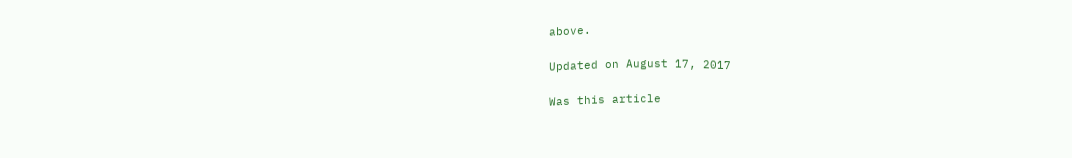above.

Updated on August 17, 2017

Was this article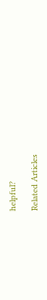helpful?

Related Articles